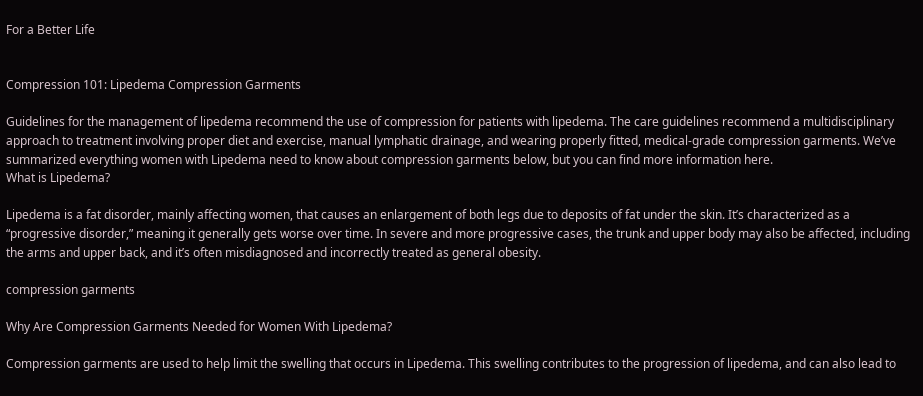For a Better Life


Compression 101: Lipedema Compression Garments

Guidelines for the management of lipedema recommend the use of compression for patients with lipedema. The care guidelines recommend a multidisciplinary approach to treatment involving proper diet and exercise, manual lymphatic drainage, and wearing properly fitted, medical-grade compression garments. We’ve summarized everything women with Lipedema need to know about compression garments below, but you can find more information here.
What is Lipedema?

Lipedema is a fat disorder, mainly affecting women, that causes an enlargement of both legs due to deposits of fat under the skin. It’s characterized as a “progressive disorder,” meaning it generally gets worse over time. In severe and more progressive cases, the trunk and upper body may also be affected, including the arms and upper back, and it’s often misdiagnosed and incorrectly treated as general obesity.

compression garments

Why Are Compression Garments Needed for Women With Lipedema?

Compression garments are used to help limit the swelling that occurs in Lipedema. This swelling contributes to the progression of lipedema, and can also lead to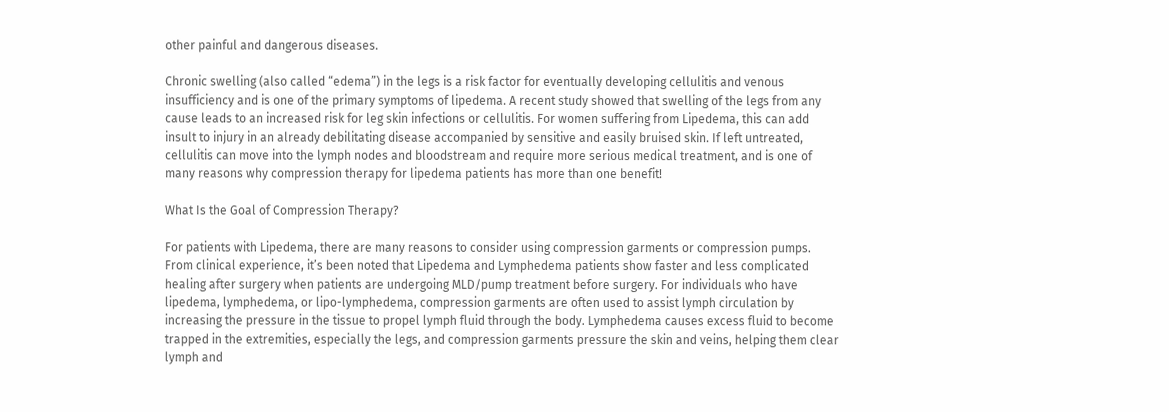other painful and dangerous diseases.

Chronic swelling (also called “edema”) in the legs is a risk factor for eventually developing cellulitis and venous insufficiency and is one of the primary symptoms of lipedema. A recent study showed that swelling of the legs from any cause leads to an increased risk for leg skin infections or cellulitis. For women suffering from Lipedema, this can add insult to injury in an already debilitating disease accompanied by sensitive and easily bruised skin. If left untreated, cellulitis can move into the lymph nodes and bloodstream and require more serious medical treatment, and is one of many reasons why compression therapy for lipedema patients has more than one benefit!

What Is the Goal of Compression Therapy?

For patients with Lipedema, there are many reasons to consider using compression garments or compression pumps. From clinical experience, it’s been noted that Lipedema and Lymphedema patients show faster and less complicated healing after surgery when patients are undergoing MLD/pump treatment before surgery. For individuals who have lipedema, lymphedema, or lipo-lymphedema, compression garments are often used to assist lymph circulation by increasing the pressure in the tissue to propel lymph fluid through the body. Lymphedema causes excess fluid to become trapped in the extremities, especially the legs, and compression garments pressure the skin and veins, helping them clear lymph and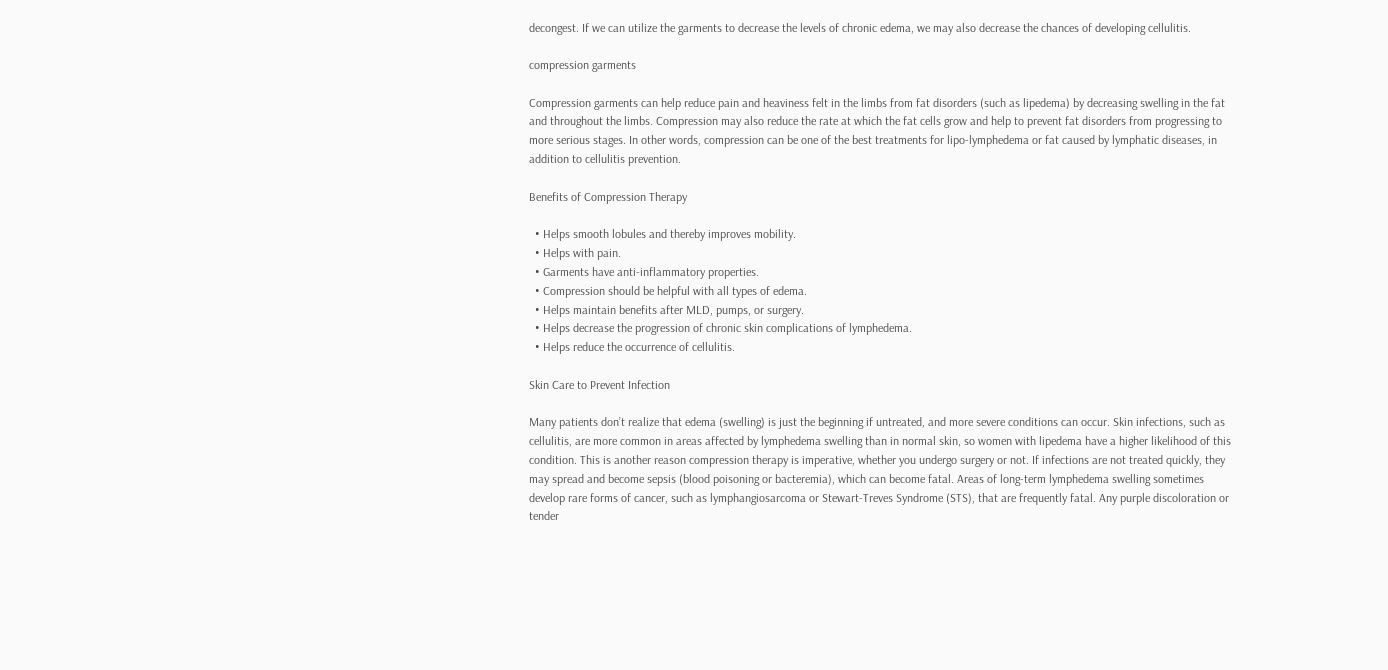decongest. If we can utilize the garments to decrease the levels of chronic edema, we may also decrease the chances of developing cellulitis.

compression garments

Compression garments can help reduce pain and heaviness felt in the limbs from fat disorders (such as lipedema) by decreasing swelling in the fat and throughout the limbs. Compression may also reduce the rate at which the fat cells grow and help to prevent fat disorders from progressing to more serious stages. In other words, compression can be one of the best treatments for lipo-lymphedema or fat caused by lymphatic diseases, in addition to cellulitis prevention.

Benefits of Compression Therapy

  • Helps smooth lobules and thereby improves mobility.
  • Helps with pain.
  • Garments have anti-inflammatory properties.
  • Compression should be helpful with all types of edema.
  • Helps maintain benefits after MLD, pumps, or surgery.
  • Helps decrease the progression of chronic skin complications of lymphedema.
  • Helps reduce the occurrence of cellulitis.

Skin Care to Prevent Infection

Many patients don’t realize that edema (swelling) is just the beginning if untreated, and more severe conditions can occur. Skin infections, such as cellulitis, are more common in areas affected by lymphedema swelling than in normal skin, so women with lipedema have a higher likelihood of this condition. This is another reason compression therapy is imperative, whether you undergo surgery or not. If infections are not treated quickly, they may spread and become sepsis (blood poisoning or bacteremia), which can become fatal. Areas of long-term lymphedema swelling sometimes develop rare forms of cancer, such as lymphangiosarcoma or Stewart-Treves Syndrome (STS), that are frequently fatal. Any purple discoloration or tender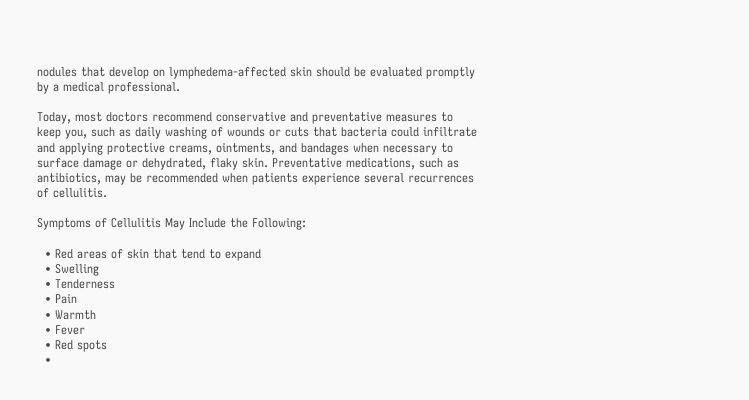nodules that develop on lymphedema-affected skin should be evaluated promptly by a medical professional.

Today, most doctors recommend conservative and preventative measures to keep you, such as daily washing of wounds or cuts that bacteria could infiltrate and applying protective creams, ointments, and bandages when necessary to surface damage or dehydrated, flaky skin. Preventative medications, such as antibiotics, may be recommended when patients experience several recurrences of cellulitis.

Symptoms of Cellulitis May Include the Following:

  • Red areas of skin that tend to expand
  • Swelling
  • Tenderness
  • Pain
  • Warmth
  • Fever
  • Red spots
  •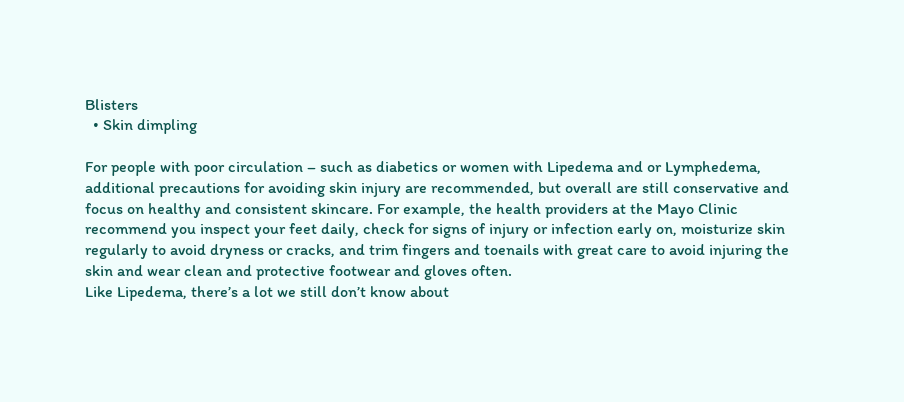Blisters
  • Skin dimpling

For people with poor circulation – such as diabetics or women with Lipedema and or Lymphedema, additional precautions for avoiding skin injury are recommended, but overall are still conservative and focus on healthy and consistent skincare. For example, the health providers at the Mayo Clinic recommend you inspect your feet daily, check for signs of injury or infection early on, moisturize skin regularly to avoid dryness or cracks, and trim fingers and toenails with great care to avoid injuring the skin and wear clean and protective footwear and gloves often.
Like Lipedema, there’s a lot we still don’t know about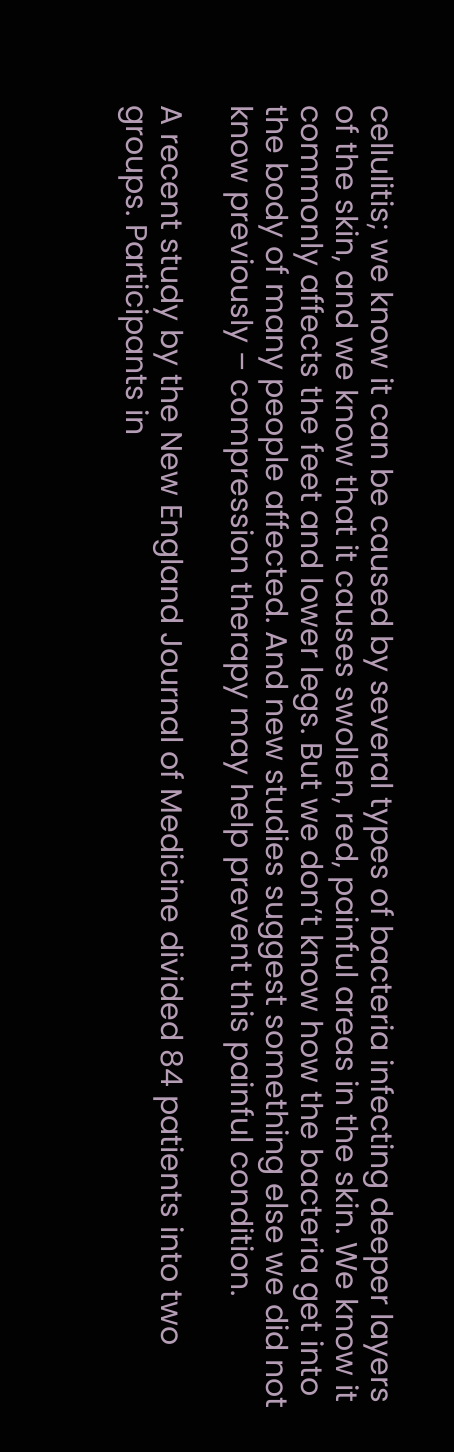cellulitis; we know it can be caused by several types of bacteria infecting deeper layers of the skin, and we know that it causes swollen, red, painful areas in the skin. We know it commonly affects the feet and lower legs. But we don’t know how the bacteria get into the body of many people affected. And new studies suggest something else we did not know previously – compression therapy may help prevent this painful condition.

A recent study by the New England Journal of Medicine divided 84 patients into two groups. Participants in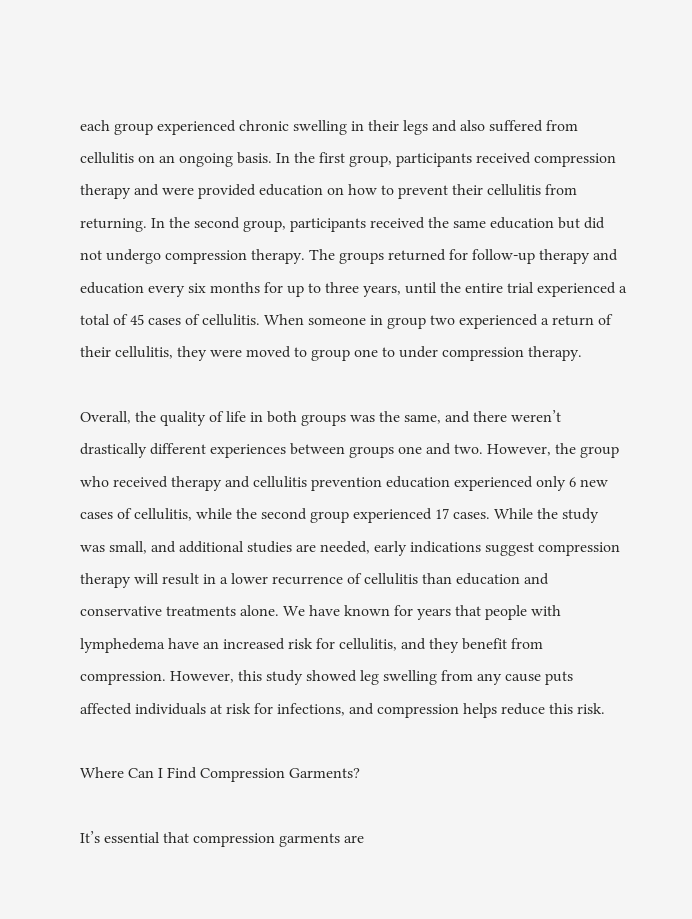each group experienced chronic swelling in their legs and also suffered from cellulitis on an ongoing basis. In the first group, participants received compression therapy and were provided education on how to prevent their cellulitis from returning. In the second group, participants received the same education but did not undergo compression therapy. The groups returned for follow-up therapy and education every six months for up to three years, until the entire trial experienced a total of 45 cases of cellulitis. When someone in group two experienced a return of their cellulitis, they were moved to group one to under compression therapy.

Overall, the quality of life in both groups was the same, and there weren’t drastically different experiences between groups one and two. However, the group who received therapy and cellulitis prevention education experienced only 6 new cases of cellulitis, while the second group experienced 17 cases. While the study was small, and additional studies are needed, early indications suggest compression therapy will result in a lower recurrence of cellulitis than education and conservative treatments alone. We have known for years that people with lymphedema have an increased risk for cellulitis, and they benefit from compression. However, this study showed leg swelling from any cause puts affected individuals at risk for infections, and compression helps reduce this risk.

Where Can I Find Compression Garments?

It’s essential that compression garments are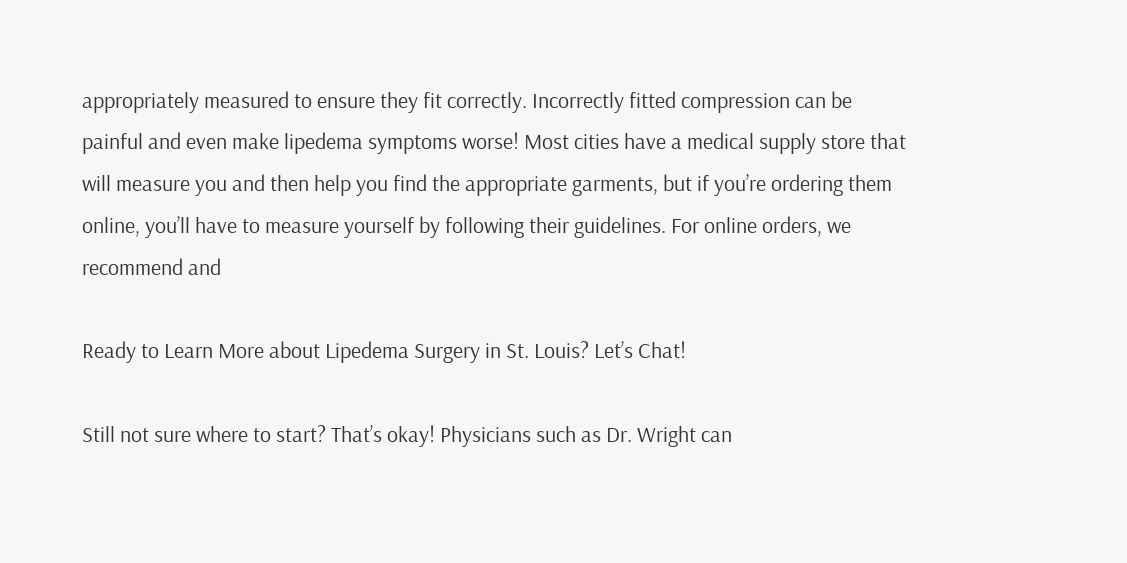appropriately measured to ensure they fit correctly. Incorrectly fitted compression can be painful and even make lipedema symptoms worse! Most cities have a medical supply store that will measure you and then help you find the appropriate garments, but if you’re ordering them online, you’ll have to measure yourself by following their guidelines. For online orders, we recommend and

Ready to Learn More about Lipedema Surgery in St. Louis? Let’s Chat!

Still not sure where to start? That’s okay! Physicians such as Dr. Wright can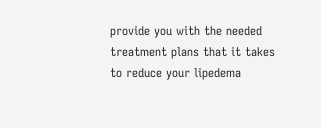provide you with the needed treatment plans that it takes to reduce your lipedema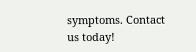symptoms. Contact us today!